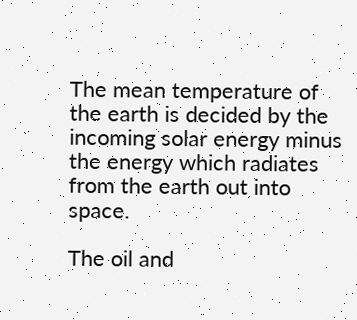The mean temperature of the earth is decided by the incoming solar energy minus the energy which radiates from the earth out into space.

The oil and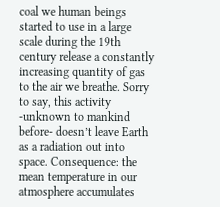coal we human beings started to use in a large scale during the 19th century release a constantly increasing quantity of gas to the air we breathe. Sorry to say, this activity -unknown to mankind before- doesn’t leave Earth as a radiation out into space. Consequence: the mean temperature in our atmosphere accumulates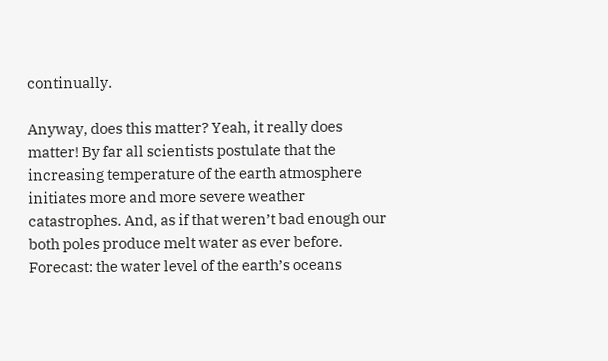continually.

Anyway, does this matter? Yeah, it really does matter! By far all scientists postulate that the increasing temperature of the earth atmosphere initiates more and more severe weather catastrophes. And, as if that weren’t bad enough our both poles produce melt water as ever before. Forecast: the water level of the earth’s oceans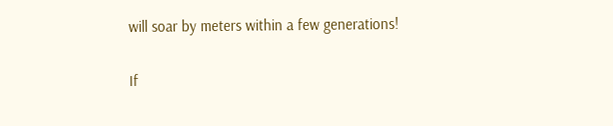will soar by meters within a few generations!

If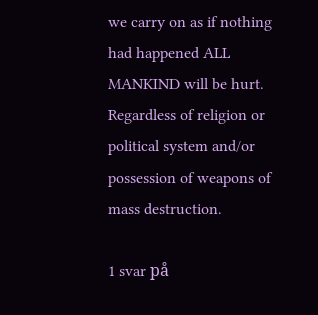we carry on as if nothing had happened ALL MANKIND will be hurt. Regardless of religion or political system and/or possession of weapons of mass destruction.

1 svar på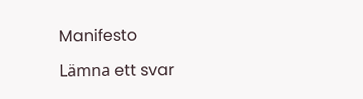Manifesto

Lämna ett svar